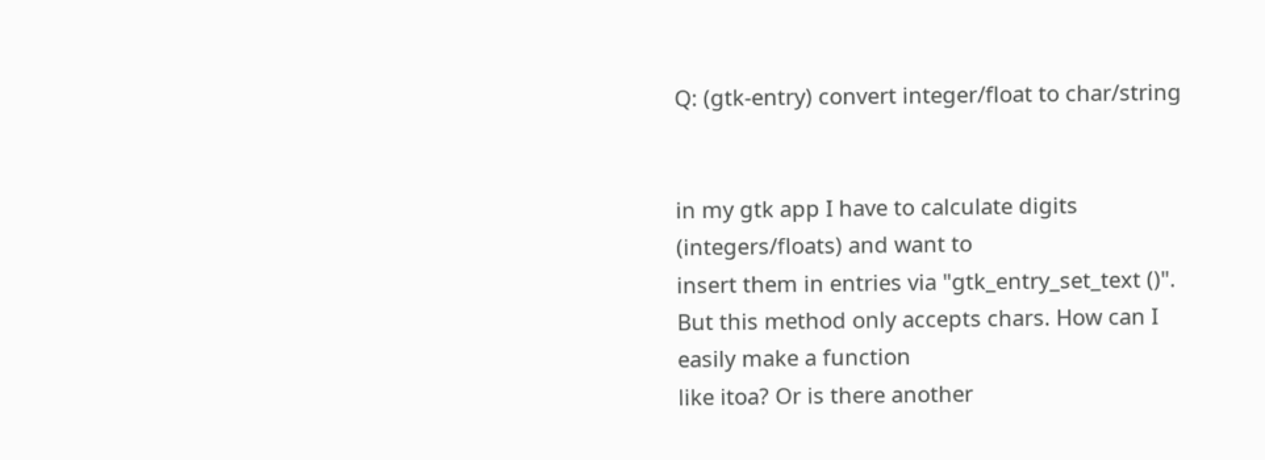Q: (gtk-entry) convert integer/float to char/string


in my gtk app I have to calculate digits (integers/floats) and want to
insert them in entries via "gtk_entry_set_text ()".
But this method only accepts chars. How can I easily make a function
like itoa? Or is there another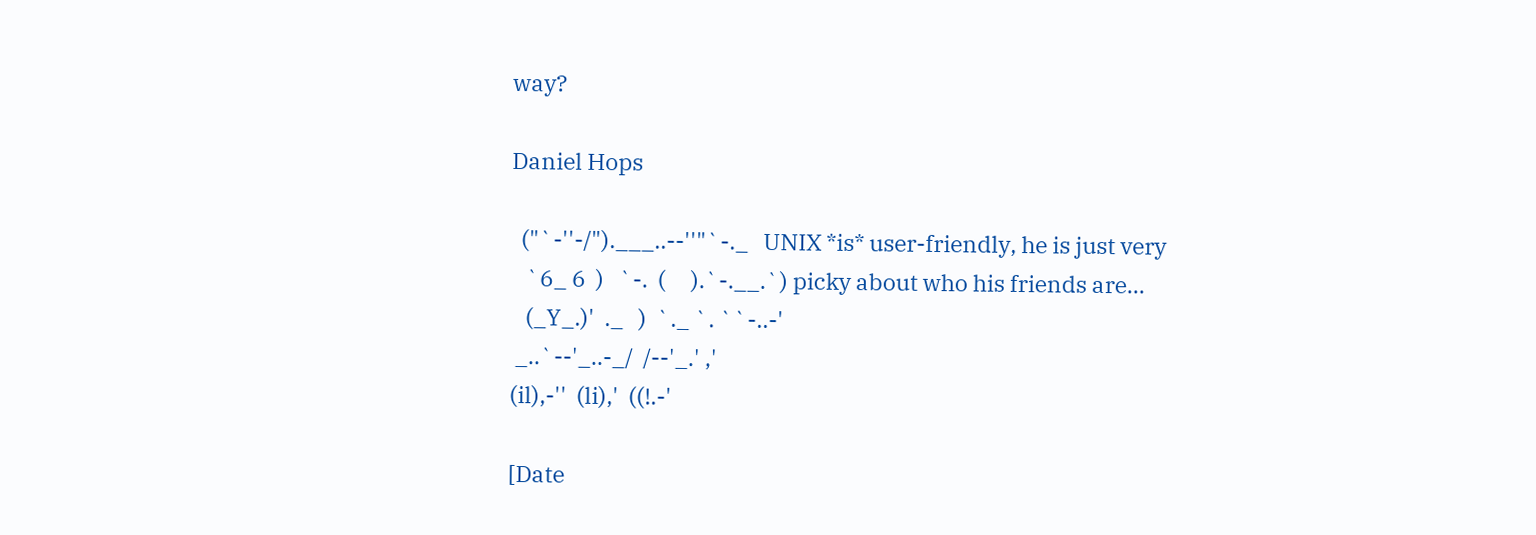way?

Daniel Hops

  ("`-''-/").___..--''"`-._   UNIX *is* user-friendly, he is just very
   `6_ 6  )   `-.  (     ).`-.__.`) picky about who his friends are...
   (_Y_.)'  ._   )  `._ `. ``-..-'
 _..`--'_..-_/  /--'_.' ,'
(il),-''  (li),'  ((!.-'

[Date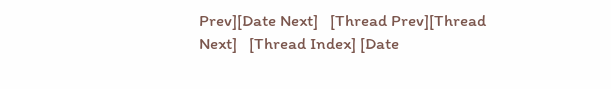Prev][Date Next]   [Thread Prev][Thread Next]   [Thread Index] [Date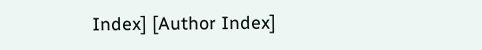Index] [Author Index]